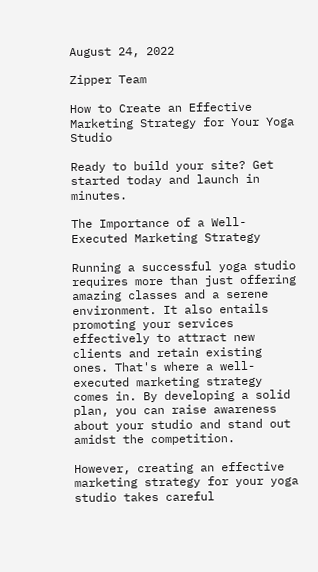August 24, 2022

Zipper Team

How to Create an Effective Marketing Strategy for Your Yoga Studio

Ready to build your site? Get started today and launch in minutes.

The Importance of a Well-Executed Marketing Strategy

Running a successful yoga studio requires more than just offering amazing classes and a serene environment. It also entails promoting your services effectively to attract new clients and retain existing ones. That's where a well-executed marketing strategy comes in. By developing a solid plan, you can raise awareness about your studio and stand out amidst the competition.

However, creating an effective marketing strategy for your yoga studio takes careful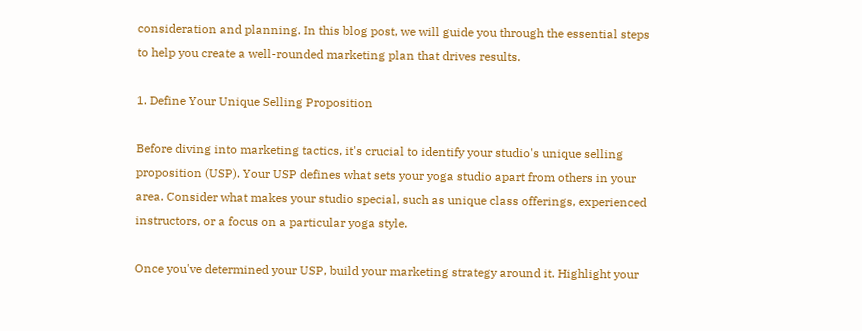consideration and planning. In this blog post, we will guide you through the essential steps to help you create a well-rounded marketing plan that drives results.

1. Define Your Unique Selling Proposition

Before diving into marketing tactics, it's crucial to identify your studio's unique selling proposition (USP). Your USP defines what sets your yoga studio apart from others in your area. Consider what makes your studio special, such as unique class offerings, experienced instructors, or a focus on a particular yoga style.

Once you've determined your USP, build your marketing strategy around it. Highlight your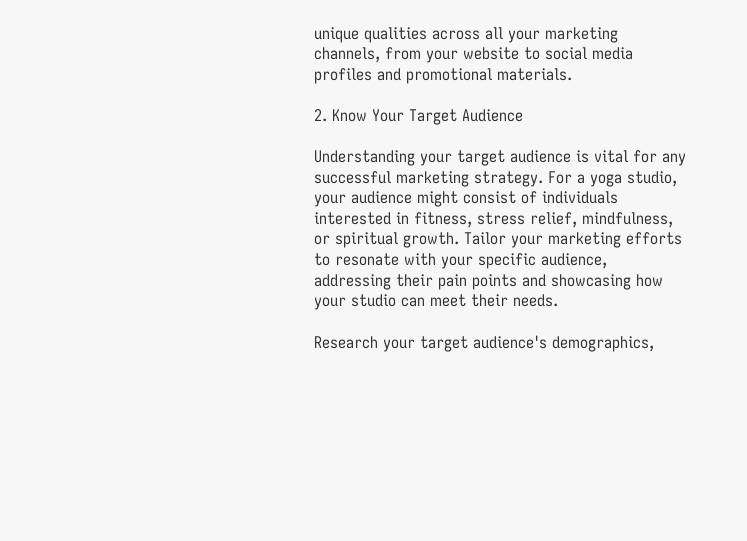unique qualities across all your marketing channels, from your website to social media profiles and promotional materials.

2. Know Your Target Audience

Understanding your target audience is vital for any successful marketing strategy. For a yoga studio, your audience might consist of individuals interested in fitness, stress relief, mindfulness, or spiritual growth. Tailor your marketing efforts to resonate with your specific audience, addressing their pain points and showcasing how your studio can meet their needs.

Research your target audience's demographics,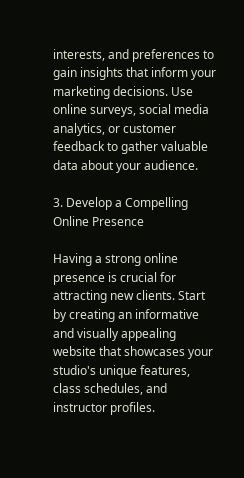interests, and preferences to gain insights that inform your marketing decisions. Use online surveys, social media analytics, or customer feedback to gather valuable data about your audience.

3. Develop a Compelling Online Presence

Having a strong online presence is crucial for attracting new clients. Start by creating an informative and visually appealing website that showcases your studio's unique features, class schedules, and instructor profiles.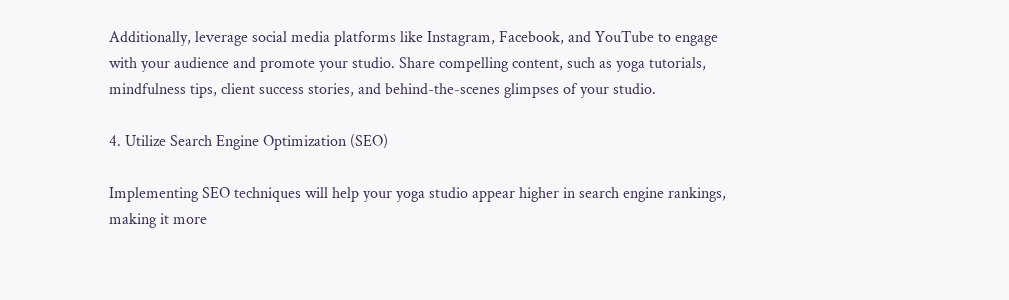Additionally, leverage social media platforms like Instagram, Facebook, and YouTube to engage with your audience and promote your studio. Share compelling content, such as yoga tutorials, mindfulness tips, client success stories, and behind-the-scenes glimpses of your studio.

4. Utilize Search Engine Optimization (SEO)

Implementing SEO techniques will help your yoga studio appear higher in search engine rankings, making it more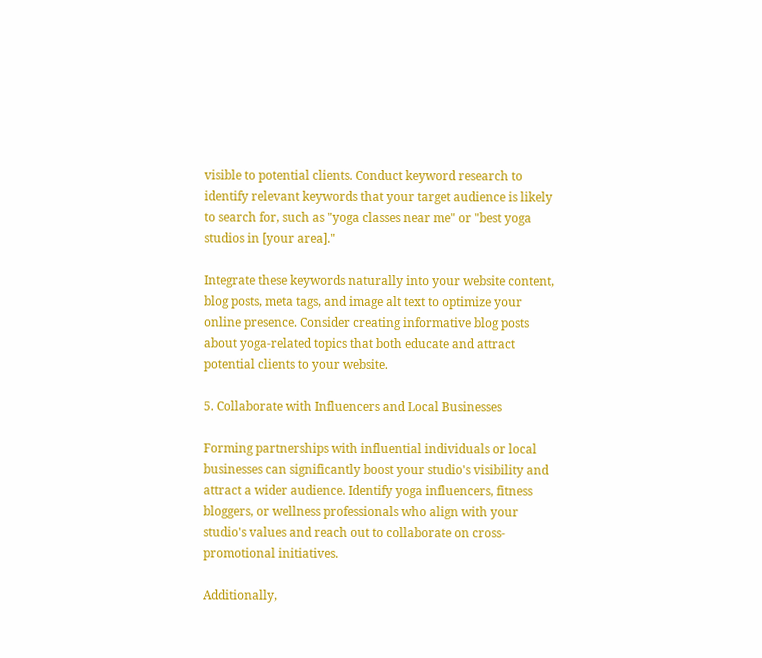visible to potential clients. Conduct keyword research to identify relevant keywords that your target audience is likely to search for, such as "yoga classes near me" or "best yoga studios in [your area]."

Integrate these keywords naturally into your website content, blog posts, meta tags, and image alt text to optimize your online presence. Consider creating informative blog posts about yoga-related topics that both educate and attract potential clients to your website.

5. Collaborate with Influencers and Local Businesses

Forming partnerships with influential individuals or local businesses can significantly boost your studio's visibility and attract a wider audience. Identify yoga influencers, fitness bloggers, or wellness professionals who align with your studio's values and reach out to collaborate on cross-promotional initiatives.

Additionally,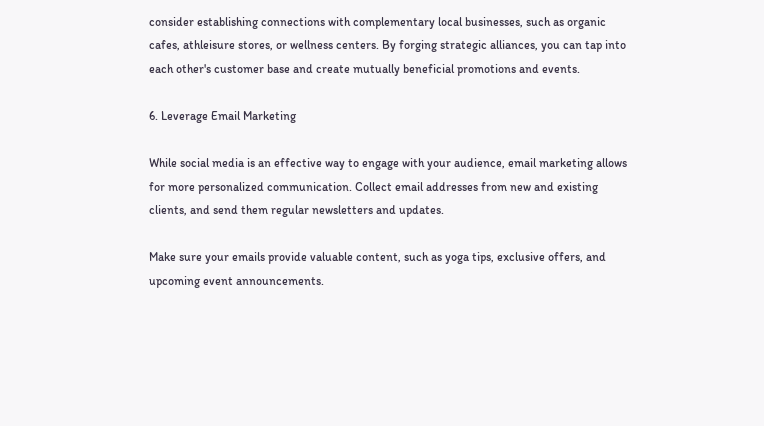consider establishing connections with complementary local businesses, such as organic cafes, athleisure stores, or wellness centers. By forging strategic alliances, you can tap into each other's customer base and create mutually beneficial promotions and events.

6. Leverage Email Marketing

While social media is an effective way to engage with your audience, email marketing allows for more personalized communication. Collect email addresses from new and existing clients, and send them regular newsletters and updates.

Make sure your emails provide valuable content, such as yoga tips, exclusive offers, and upcoming event announcements.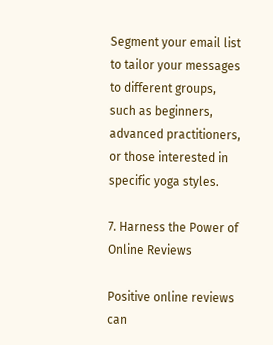Segment your email list to tailor your messages to different groups, such as beginners, advanced practitioners, or those interested in specific yoga styles.

7. Harness the Power of Online Reviews

Positive online reviews can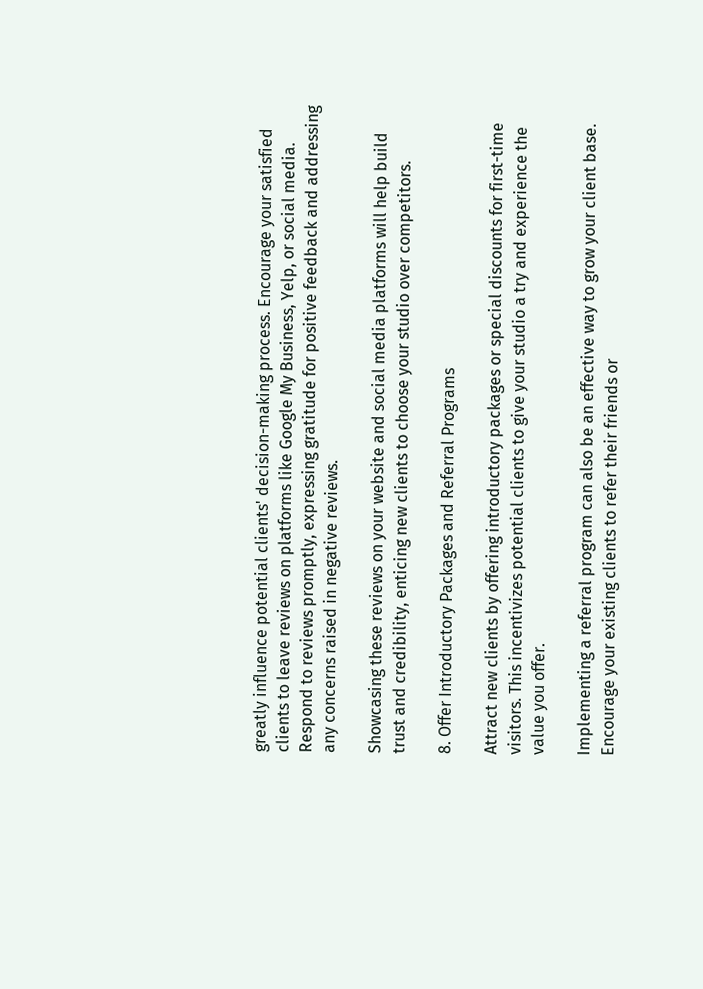greatly influence potential clients' decision-making process. Encourage your satisfied clients to leave reviews on platforms like Google My Business, Yelp, or social media. Respond to reviews promptly, expressing gratitude for positive feedback and addressing any concerns raised in negative reviews.

Showcasing these reviews on your website and social media platforms will help build trust and credibility, enticing new clients to choose your studio over competitors.

8. Offer Introductory Packages and Referral Programs

Attract new clients by offering introductory packages or special discounts for first-time visitors. This incentivizes potential clients to give your studio a try and experience the value you offer.

Implementing a referral program can also be an effective way to grow your client base. Encourage your existing clients to refer their friends or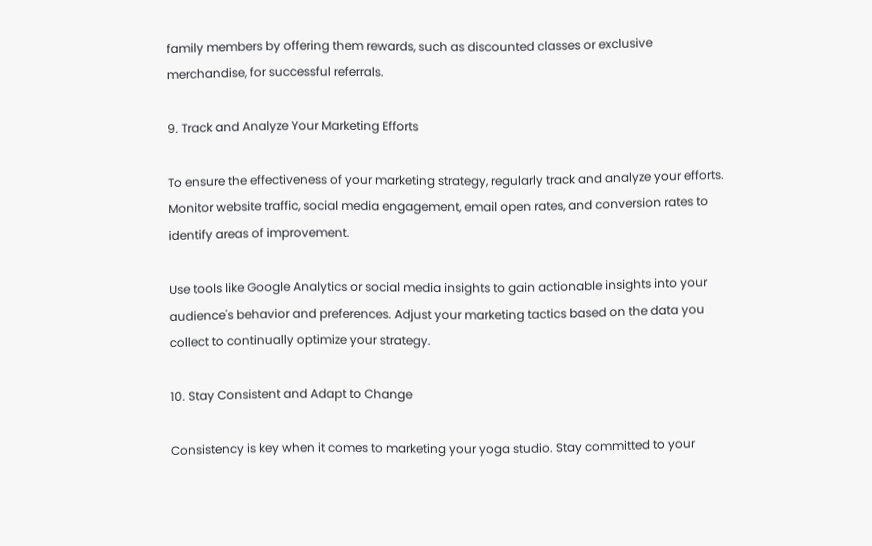family members by offering them rewards, such as discounted classes or exclusive merchandise, for successful referrals.

9. Track and Analyze Your Marketing Efforts

To ensure the effectiveness of your marketing strategy, regularly track and analyze your efforts. Monitor website traffic, social media engagement, email open rates, and conversion rates to identify areas of improvement.

Use tools like Google Analytics or social media insights to gain actionable insights into your audience's behavior and preferences. Adjust your marketing tactics based on the data you collect to continually optimize your strategy.

10. Stay Consistent and Adapt to Change

Consistency is key when it comes to marketing your yoga studio. Stay committed to your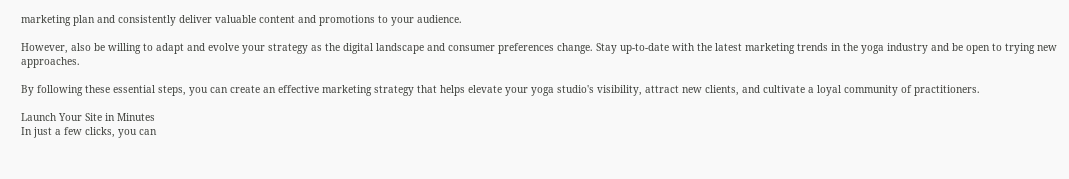marketing plan and consistently deliver valuable content and promotions to your audience.

However, also be willing to adapt and evolve your strategy as the digital landscape and consumer preferences change. Stay up-to-date with the latest marketing trends in the yoga industry and be open to trying new approaches.

By following these essential steps, you can create an effective marketing strategy that helps elevate your yoga studio's visibility, attract new clients, and cultivate a loyal community of practitioners.

Launch Your Site in Minutes
In just a few clicks, you can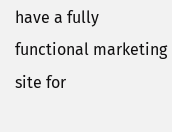have a fully functional marketing site for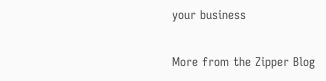your business

More from the Zipper Blog